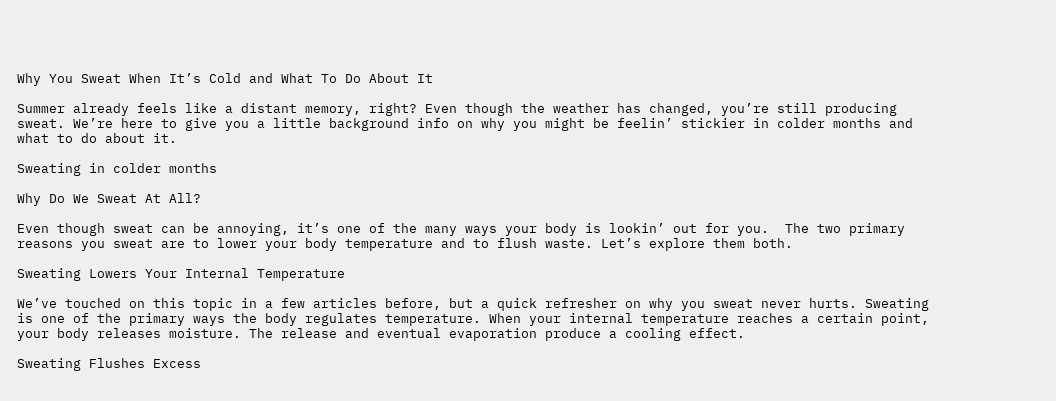Why You Sweat When It’s Cold and What To Do About It

Summer already feels like a distant memory, right? Even though the weather has changed, you’re still producing sweat. We’re here to give you a little background info on why you might be feelin’ stickier in colder months and what to do about it.

Sweating in colder months

Why Do We Sweat At All?

Even though sweat can be annoying, it’s one of the many ways your body is lookin’ out for you.  The two primary reasons you sweat are to lower your body temperature and to flush waste. Let’s explore them both.

Sweating Lowers Your Internal Temperature

We’ve touched on this topic in a few articles before, but a quick refresher on why you sweat never hurts. Sweating is one of the primary ways the body regulates temperature. When your internal temperature reaches a certain point, your body releases moisture. The release and eventual evaporation produce a cooling effect.

Sweating Flushes Excess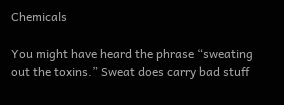Chemicals

You might have heard the phrase “sweating out the toxins.” Sweat does carry bad stuff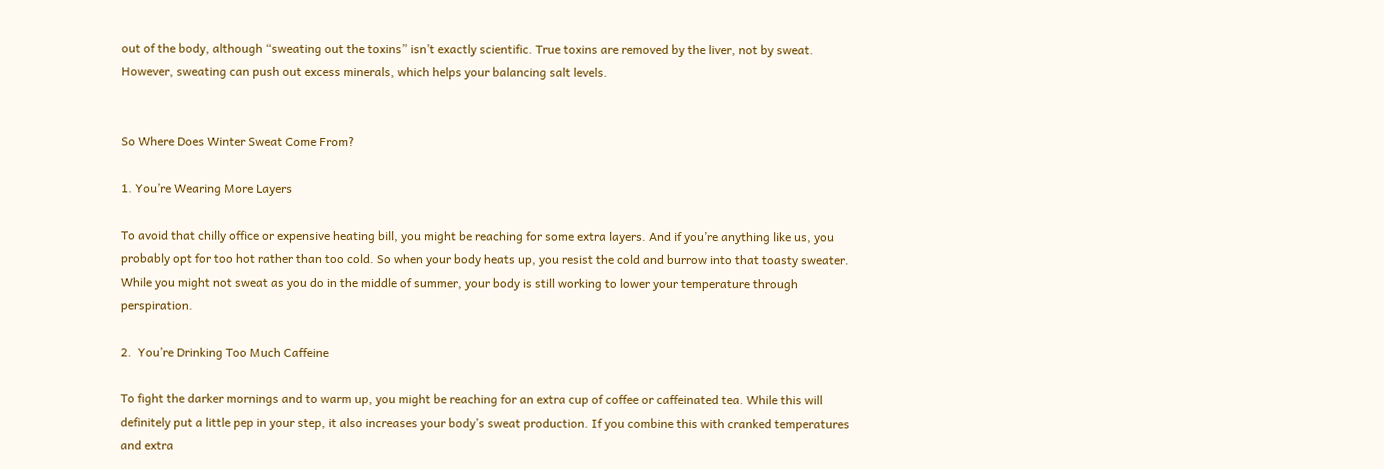out of the body, although “sweating out the toxins” isn’t exactly scientific. True toxins are removed by the liver, not by sweat. However, sweating can push out excess minerals, which helps your balancing salt levels.


So Where Does Winter Sweat Come From?

1. You’re Wearing More Layers

To avoid that chilly office or expensive heating bill, you might be reaching for some extra layers. And if you’re anything like us, you probably opt for too hot rather than too cold. So when your body heats up, you resist the cold and burrow into that toasty sweater. While you might not sweat as you do in the middle of summer, your body is still working to lower your temperature through perspiration.

2.  You’re Drinking Too Much Caffeine

To fight the darker mornings and to warm up, you might be reaching for an extra cup of coffee or caffeinated tea. While this will definitely put a little pep in your step, it also increases your body’s sweat production. If you combine this with cranked temperatures and extra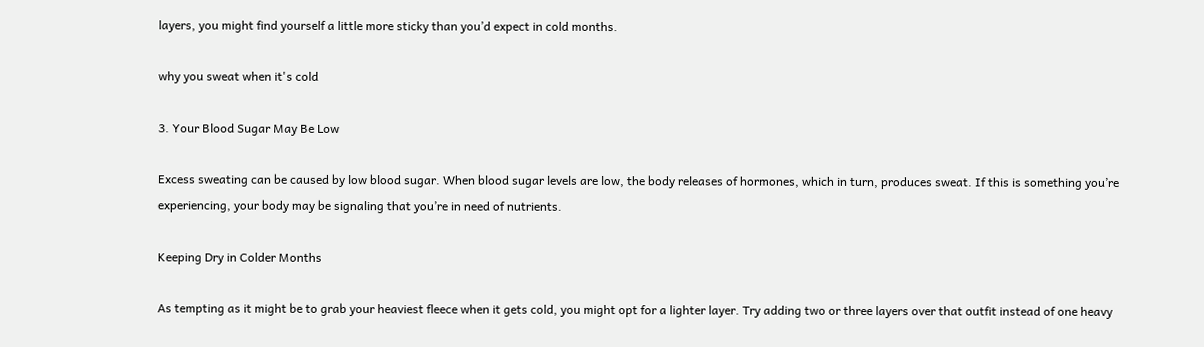layers, you might find yourself a little more sticky than you’d expect in cold months.

why you sweat when it's cold

3. Your Blood Sugar May Be Low

Excess sweating can be caused by low blood sugar. When blood sugar levels are low, the body releases of hormones, which in turn, produces sweat. If this is something you’re experiencing, your body may be signaling that you’re in need of nutrients.

Keeping Dry in Colder Months

As tempting as it might be to grab your heaviest fleece when it gets cold, you might opt for a lighter layer. Try adding two or three layers over that outfit instead of one heavy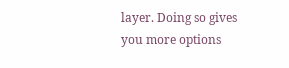layer. Doing so gives you more options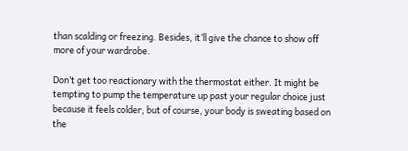than scalding or freezing. Besides, it’ll give the chance to show off more of your wardrobe.

Don’t get too reactionary with the thermostat either. It might be tempting to pump the temperature up past your regular choice just because it feels colder, but of course, your body is sweating based on the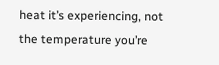heat it’s experiencing, not the temperature you’re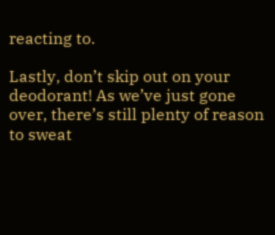reacting to.

Lastly, don’t skip out on your deodorant! As we’ve just gone over, there’s still plenty of reason to sweat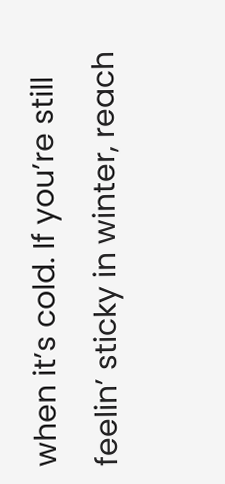when it’s cold. If you’re still feelin’ sticky in winter, reach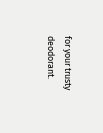for your trusty deodorant.